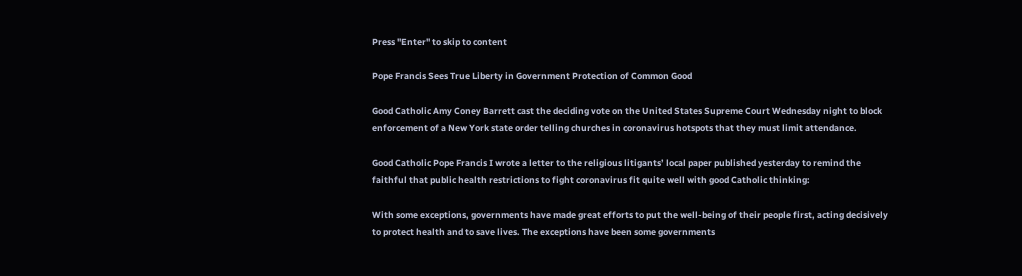Press "Enter" to skip to content

Pope Francis Sees True Liberty in Government Protection of Common Good

Good Catholic Amy Coney Barrett cast the deciding vote on the United States Supreme Court Wednesday night to block enforcement of a New York state order telling churches in coronavirus hotspots that they must limit attendance.

Good Catholic Pope Francis I wrote a letter to the religious litigants’ local paper published yesterday to remind the faithful that public health restrictions to fight coronavirus fit quite well with good Catholic thinking:

With some exceptions, governments have made great efforts to put the well-being of their people first, acting decisively to protect health and to save lives. The exceptions have been some governments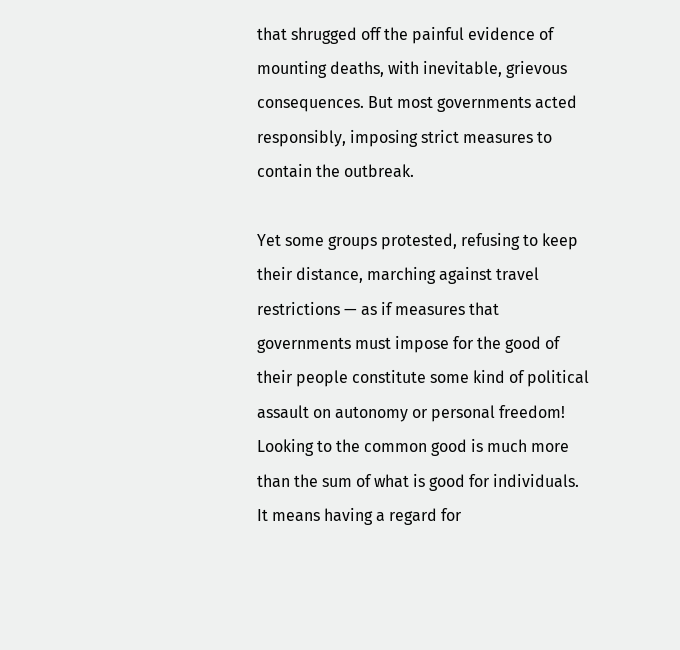that shrugged off the painful evidence of mounting deaths, with inevitable, grievous consequences. But most governments acted responsibly, imposing strict measures to contain the outbreak.

Yet some groups protested, refusing to keep their distance, marching against travel restrictions — as if measures that governments must impose for the good of their people constitute some kind of political assault on autonomy or personal freedom! Looking to the common good is much more than the sum of what is good for individuals. It means having a regard for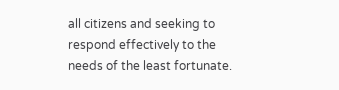all citizens and seeking to respond effectively to the needs of the least fortunate.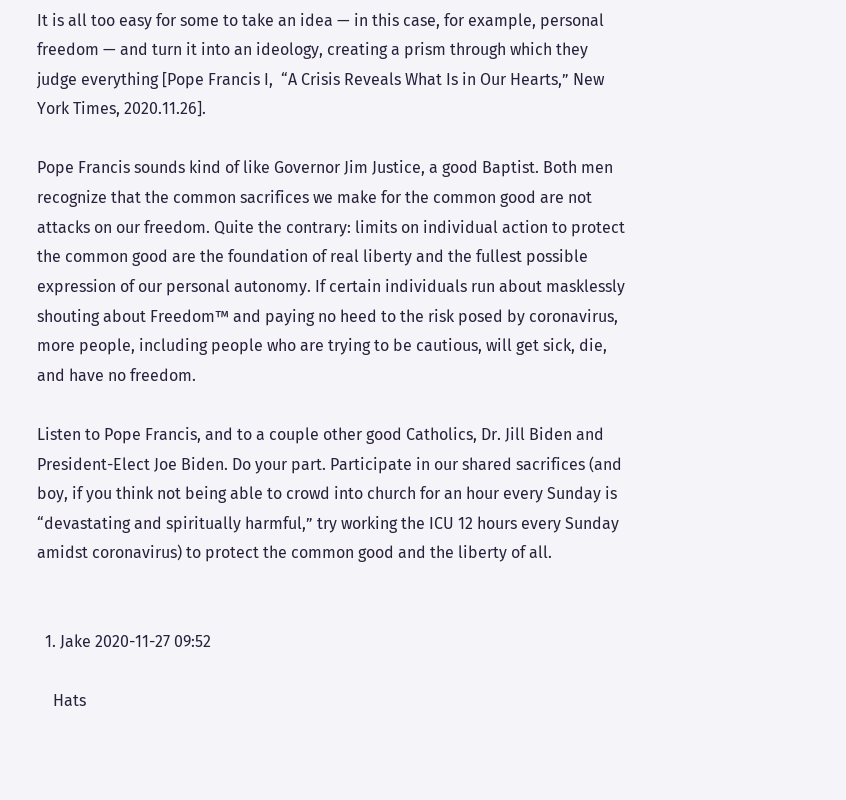It is all too easy for some to take an idea — in this case, for example, personal freedom — and turn it into an ideology, creating a prism through which they judge everything [Pope Francis I,  “A Crisis Reveals What Is in Our Hearts,” New York Times, 2020.11.26].

Pope Francis sounds kind of like Governor Jim Justice, a good Baptist. Both men recognize that the common sacrifices we make for the common good are not attacks on our freedom. Quite the contrary: limits on individual action to protect the common good are the foundation of real liberty and the fullest possible expression of our personal autonomy. If certain individuals run about masklessly shouting about Freedom™ and paying no heed to the risk posed by coronavirus, more people, including people who are trying to be cautious, will get sick, die, and have no freedom.

Listen to Pope Francis, and to a couple other good Catholics, Dr. Jill Biden and President-Elect Joe Biden. Do your part. Participate in our shared sacrifices (and boy, if you think not being able to crowd into church for an hour every Sunday is “devastating and spiritually harmful,” try working the ICU 12 hours every Sunday amidst coronavirus) to protect the common good and the liberty of all.


  1. Jake 2020-11-27 09:52

    Hats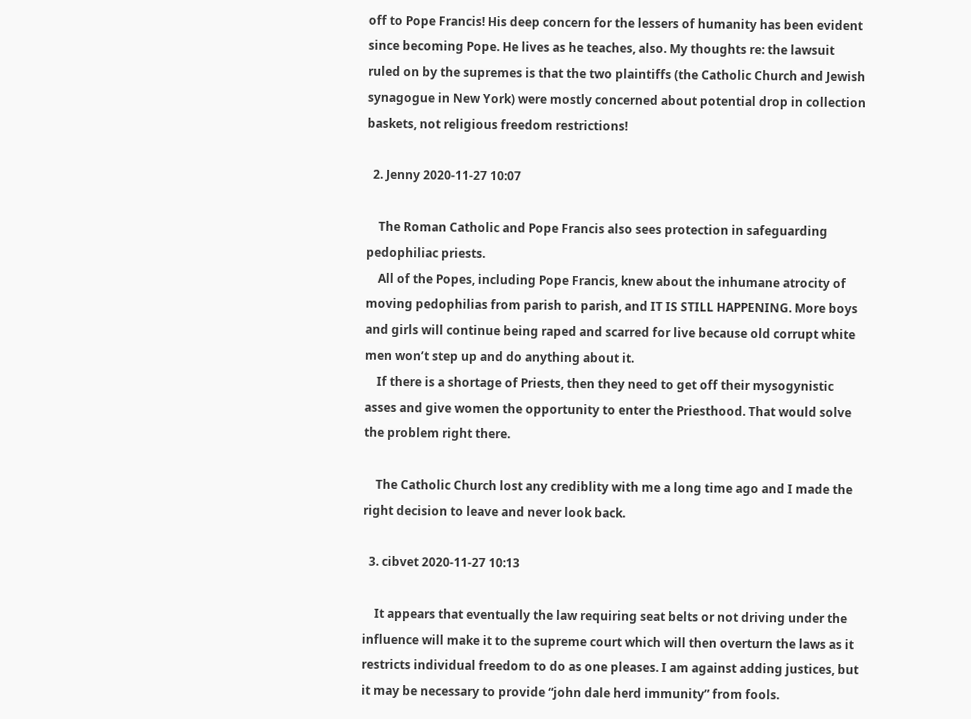off to Pope Francis! His deep concern for the lessers of humanity has been evident since becoming Pope. He lives as he teaches, also. My thoughts re: the lawsuit ruled on by the supremes is that the two plaintiffs (the Catholic Church and Jewish synagogue in New York) were mostly concerned about potential drop in collection baskets, not religious freedom restrictions!

  2. Jenny 2020-11-27 10:07

    The Roman Catholic and Pope Francis also sees protection in safeguarding pedophiliac priests.
    All of the Popes, including Pope Francis, knew about the inhumane atrocity of moving pedophilias from parish to parish, and IT IS STILL HAPPENING. More boys and girls will continue being raped and scarred for live because old corrupt white men won’t step up and do anything about it.
    If there is a shortage of Priests, then they need to get off their mysogynistic asses and give women the opportunity to enter the Priesthood. That would solve the problem right there.

    The Catholic Church lost any crediblity with me a long time ago and I made the right decision to leave and never look back.

  3. cibvet 2020-11-27 10:13

    It appears that eventually the law requiring seat belts or not driving under the influence will make it to the supreme court which will then overturn the laws as it restricts individual freedom to do as one pleases. I am against adding justices, but it may be necessary to provide “john dale herd immunity” from fools.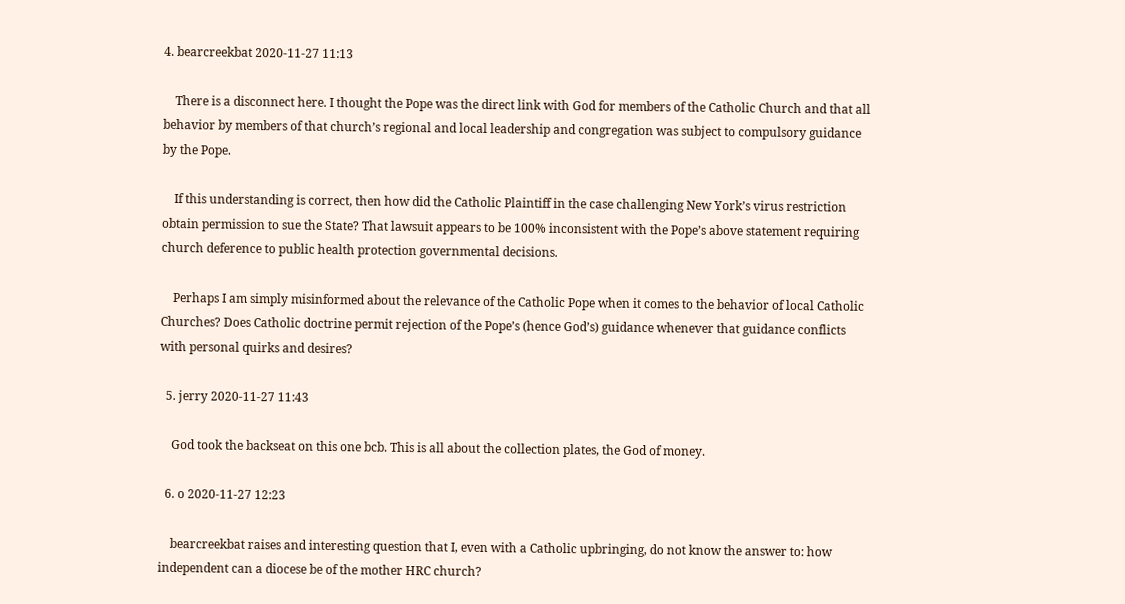4. bearcreekbat 2020-11-27 11:13

    There is a disconnect here. I thought the Pope was the direct link with God for members of the Catholic Church and that all behavior by members of that church’s regional and local leadership and congregation was subject to compulsory guidance by the Pope.

    If this understanding is correct, then how did the Catholic Plaintiff in the case challenging New York’s virus restriction obtain permission to sue the State? That lawsuit appears to be 100% inconsistent with the Pope’s above statement requiring church deference to public health protection governmental decisions.

    Perhaps I am simply misinformed about the relevance of the Catholic Pope when it comes to the behavior of local Catholic Churches? Does Catholic doctrine permit rejection of the Pope’s (hence God’s) guidance whenever that guidance conflicts with personal quirks and desires?

  5. jerry 2020-11-27 11:43

    God took the backseat on this one bcb. This is all about the collection plates, the God of money.

  6. o 2020-11-27 12:23

    bearcreekbat raises and interesting question that I, even with a Catholic upbringing, do not know the answer to: how independent can a diocese be of the mother HRC church?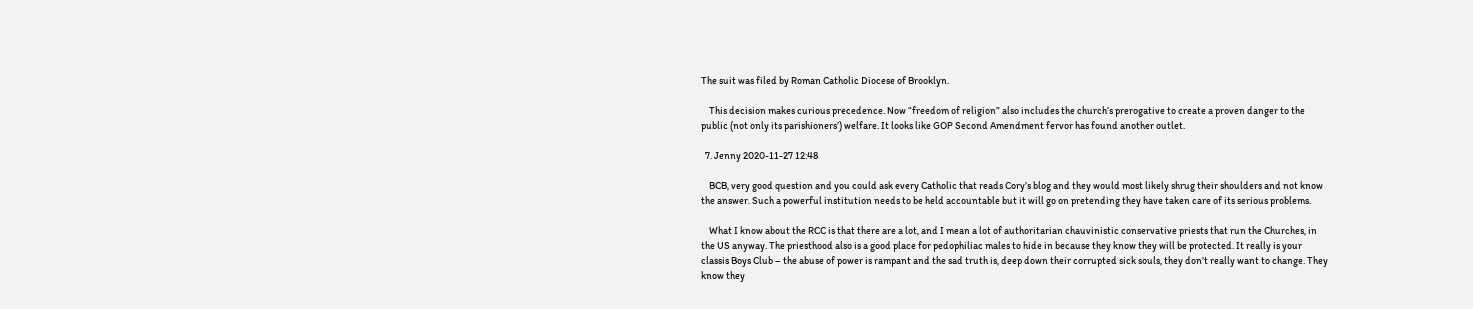The suit was filed by Roman Catholic Diocese of Brooklyn.

    This decision makes curious precedence. Now “freedom of religion” also includes the church’s prerogative to create a proven danger to the public (not only its parishioners’) welfare. It looks like GOP Second Amendment fervor has found another outlet.

  7. Jenny 2020-11-27 12:48

    BCB, very good question and you could ask every Catholic that reads Cory’s blog and they would most likely shrug their shoulders and not know the answer. Such a powerful institution needs to be held accountable but it will go on pretending they have taken care of its serious problems.

    What I know about the RCC is that there are a lot, and I mean a lot of authoritarian chauvinistic conservative priests that run the Churches, in the US anyway. The priesthood also is a good place for pedophiliac males to hide in because they know they will be protected. It really is your classis Boys Club – the abuse of power is rampant and the sad truth is, deep down their corrupted sick souls, they don’t really want to change. They know they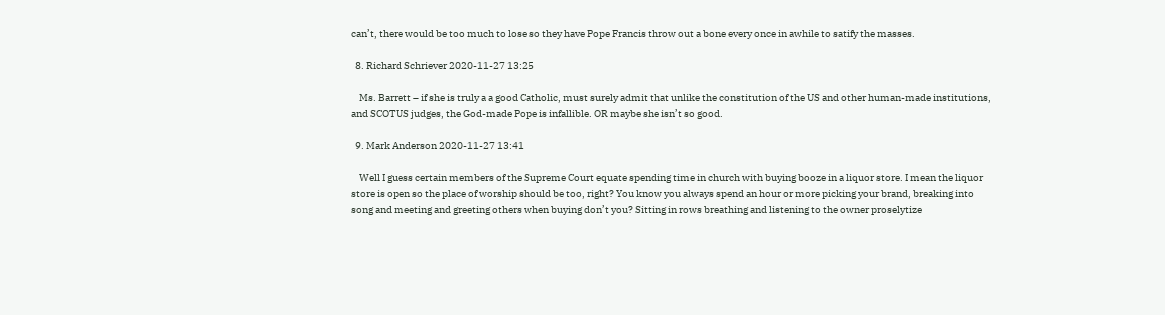can’t, there would be too much to lose so they have Pope Francis throw out a bone every once in awhile to satify the masses.

  8. Richard Schriever 2020-11-27 13:25

    Ms. Barrett – if she is truly a a good Catholic, must surely admit that unlike the constitution of the US and other human-made institutions, and SCOTUS judges, the God-made Pope is infallible. OR maybe she isn’t so good.

  9. Mark Anderson 2020-11-27 13:41

    Well I guess certain members of the Supreme Court equate spending time in church with buying booze in a liquor store. I mean the liquor store is open so the place of worship should be too, right? You know you always spend an hour or more picking your brand, breaking into song and meeting and greeting others when buying don’t you? Sitting in rows breathing and listening to the owner proselytize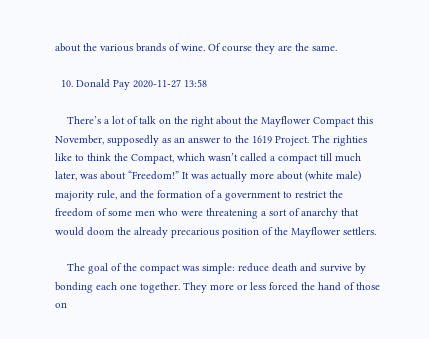about the various brands of wine. Of course they are the same.

  10. Donald Pay 2020-11-27 13:58

    There’s a lot of talk on the right about the Mayflower Compact this November, supposedly as an answer to the 1619 Project. The righties like to think the Compact, which wasn’t called a compact till much later, was about “Freedom!” It was actually more about (white male) majority rule, and the formation of a government to restrict the freedom of some men who were threatening a sort of anarchy that would doom the already precarious position of the Mayflower settlers.

    The goal of the compact was simple: reduce death and survive by bonding each one together. They more or less forced the hand of those on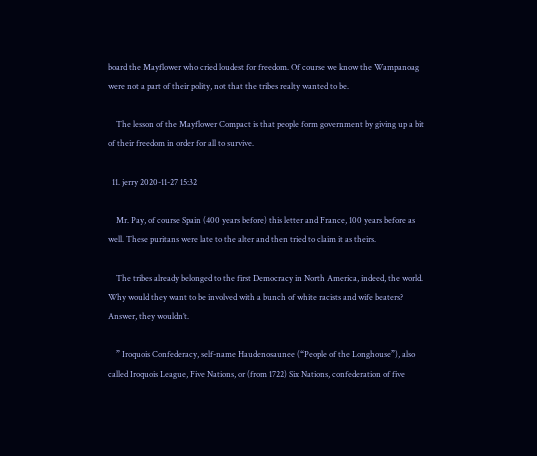board the Mayflower who cried loudest for freedom. Of course we know the Wampanoag were not a part of their polity, not that the tribes realty wanted to be.

    The lesson of the Mayflower Compact is that people form government by giving up a bit of their freedom in order for all to survive.

  11. jerry 2020-11-27 15:32

    Mr. Pay, of course Spain (400 years before) this letter and France, 100 years before as well. These puritans were late to the alter and then tried to claim it as theirs.

    The tribes already belonged to the first Democracy in North America, indeed, the world. Why would they want to be involved with a bunch of white racists and wife beaters? Answer, they wouldn’t.

    ” Iroquois Confederacy, self-name Haudenosaunee (“People of the Longhouse”), also called Iroquois League, Five Nations, or (from 1722) Six Nations, confederation of five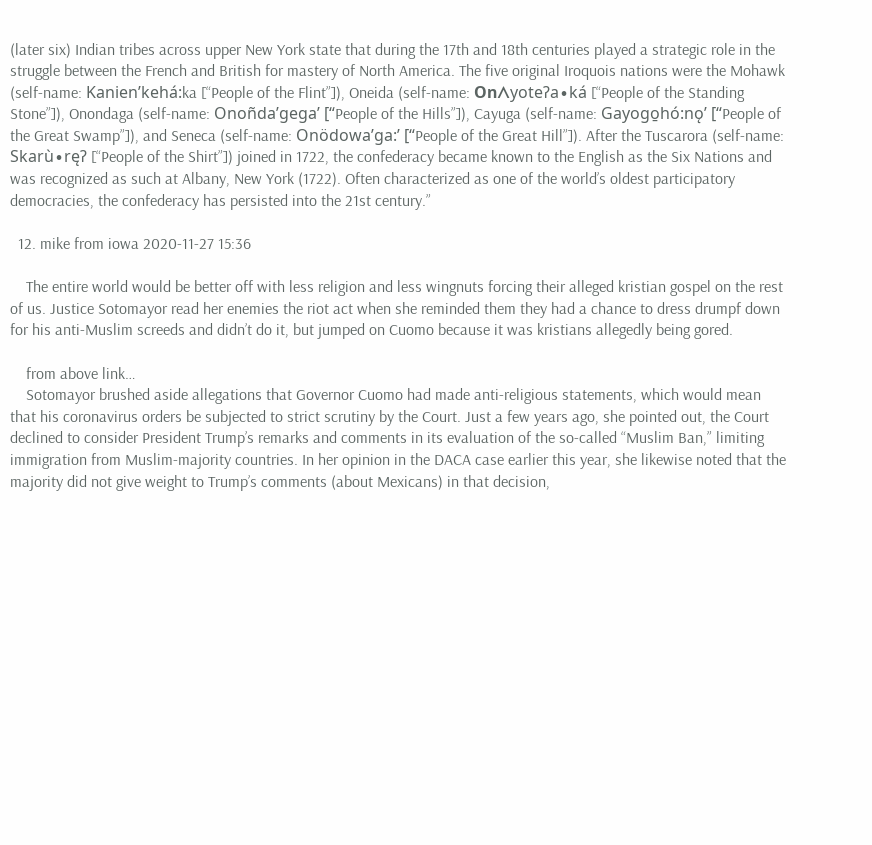(later six) Indian tribes across upper New York state that during the 17th and 18th centuries played a strategic role in the struggle between the French and British for mastery of North America. The five original Iroquois nations were the Mohawk (self-name: Kanien’kehá:ka [“People of the Flint”]), Oneida (self-name: Onᐱyoteʔa∙ká [“People of the Standing Stone”]), Onondaga (self-name: Onoñda’gega’ [“People of the Hills”]), Cayuga (self-name: Gayogo̱hó:nǫ’ [“People of the Great Swamp”]), and Seneca (self-name: Onödowa’ga:’ [“People of the Great Hill”]). After the Tuscarora (self-name: Skarù∙ręʔ [“People of the Shirt”]) joined in 1722, the confederacy became known to the English as the Six Nations and was recognized as such at Albany, New York (1722). Often characterized as one of the world’s oldest participatory democracies, the confederacy has persisted into the 21st century.”

  12. mike from iowa 2020-11-27 15:36

    The entire world would be better off with less religion and less wingnuts forcing their alleged kristian gospel on the rest of us. Justice Sotomayor read her enemies the riot act when she reminded them they had a chance to dress drumpf down for his anti-Muslim screeds and didn’t do it, but jumped on Cuomo because it was kristians allegedly being gored.

    from above link…
    Sotomayor brushed aside allegations that Governor Cuomo had made anti-religious statements, which would mean that his coronavirus orders be subjected to strict scrutiny by the Court. Just a few years ago, she pointed out, the Court declined to consider President Trump’s remarks and comments in its evaluation of the so-called “Muslim Ban,” limiting immigration from Muslim-majority countries. In her opinion in the DACA case earlier this year, she likewise noted that the majority did not give weight to Trump’s comments (about Mexicans) in that decision,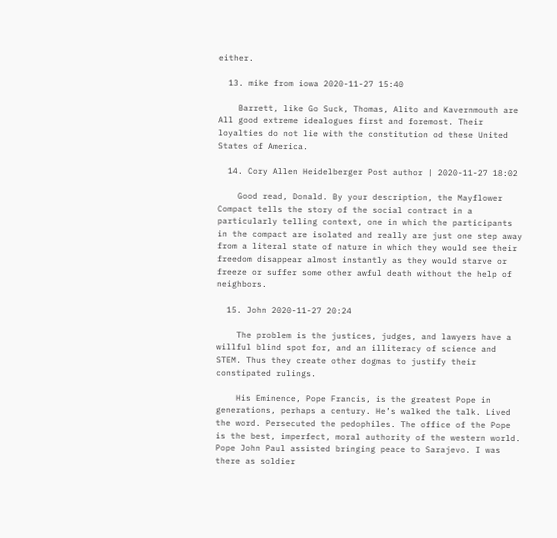either.

  13. mike from iowa 2020-11-27 15:40

    Barrett, like Go Suck, Thomas, Alito and Kavernmouth are All good extreme idealogues first and foremost. Their loyalties do not lie with the constitution od these United States of America.

  14. Cory Allen Heidelberger Post author | 2020-11-27 18:02

    Good read, Donald. By your description, the Mayflower Compact tells the story of the social contract in a particularly telling context, one in which the participants in the compact are isolated and really are just one step away from a literal state of nature in which they would see their freedom disappear almost instantly as they would starve or freeze or suffer some other awful death without the help of neighbors.

  15. John 2020-11-27 20:24

    The problem is the justices, judges, and lawyers have a willful blind spot for, and an illiteracy of science and STEM. Thus they create other dogmas to justify their constipated rulings.

    His Eminence, Pope Francis, is the greatest Pope in generations, perhaps a century. He’s walked the talk. Lived the word. Persecuted the pedophiles. The office of the Pope is the best, imperfect, moral authority of the western world. Pope John Paul assisted bringing peace to Sarajevo. I was there as soldier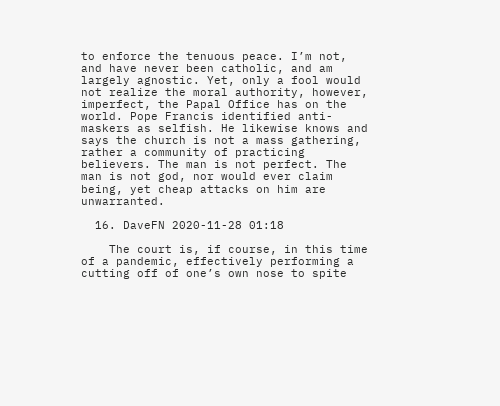to enforce the tenuous peace. I’m not, and have never been catholic, and am largely agnostic. Yet, only a fool would not realize the moral authority, however, imperfect, the Papal Office has on the world. Pope Francis identified anti-maskers as selfish. He likewise knows and says the church is not a mass gathering, rather a community of practicing believers. The man is not perfect. The man is not god, nor would ever claim being, yet cheap attacks on him are unwarranted.

  16. DaveFN 2020-11-28 01:18

    The court is, if course, in this time of a pandemic, effectively performing a cutting off of one’s own nose to spite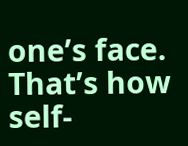one’s face. That’s how self-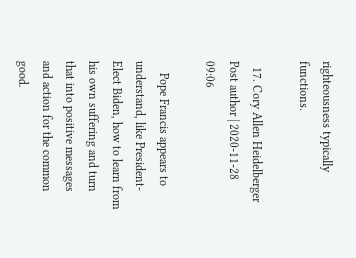righteousness typically functions.

  17. Cory Allen Heidelberger Post author | 2020-11-28 09:06

    Pope Francis appears to understand, like President-Elect Biden, how to learn from his own suffering and turn that into positive messages and action for the common good.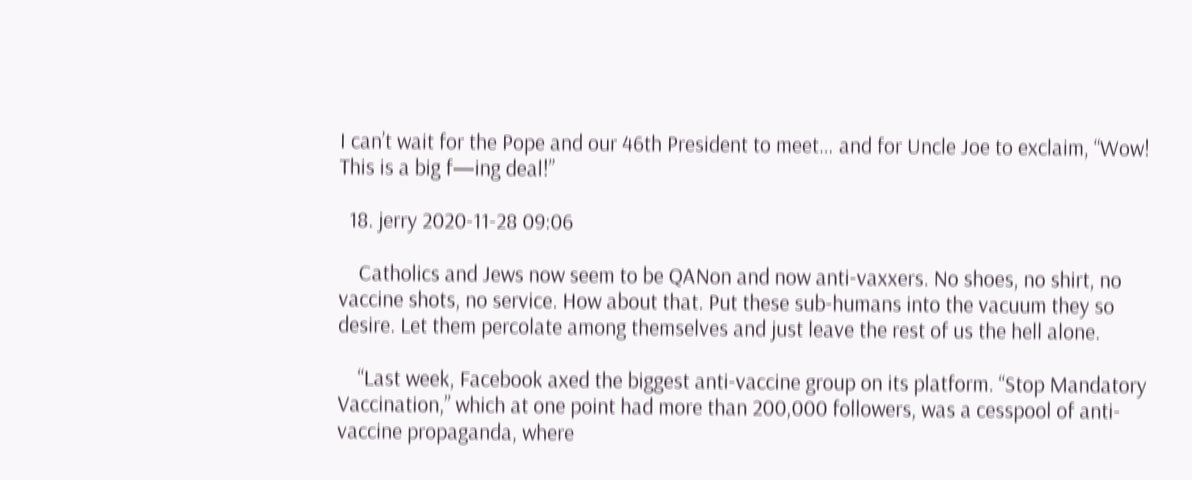I can’t wait for the Pope and our 46th President to meet… and for Uncle Joe to exclaim, “Wow! This is a big f—ing deal!”

  18. jerry 2020-11-28 09:06

    Catholics and Jews now seem to be QANon and now anti-vaxxers. No shoes, no shirt, no vaccine shots, no service. How about that. Put these sub-humans into the vacuum they so desire. Let them percolate among themselves and just leave the rest of us the hell alone.

    “Last week, Facebook axed the biggest anti-vaccine group on its platform. “Stop Mandatory Vaccination,” which at one point had more than 200,000 followers, was a cesspool of anti-vaccine propaganda, where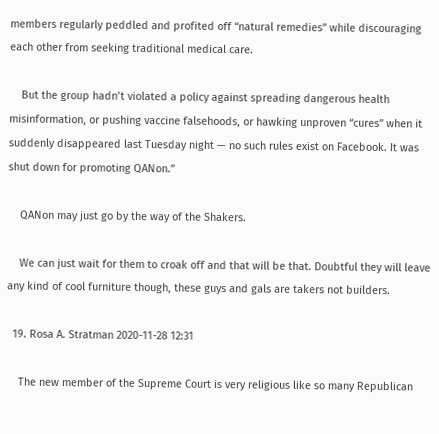members regularly peddled and profited off “natural remedies” while discouraging each other from seeking traditional medical care.

    But the group hadn’t violated a policy against spreading dangerous health misinformation, or pushing vaccine falsehoods, or hawking unproven “cures” when it suddenly disappeared last Tuesday night — no such rules exist on Facebook. It was shut down for promoting QANon.”

    QANon may just go by the way of the Shakers.

    We can just wait for them to croak off and that will be that. Doubtful they will leave any kind of cool furniture though, these guys and gals are takers not builders.

  19. Rosa A. Stratman 2020-11-28 12:31

    The new member of the Supreme Court is very religious like so many Republican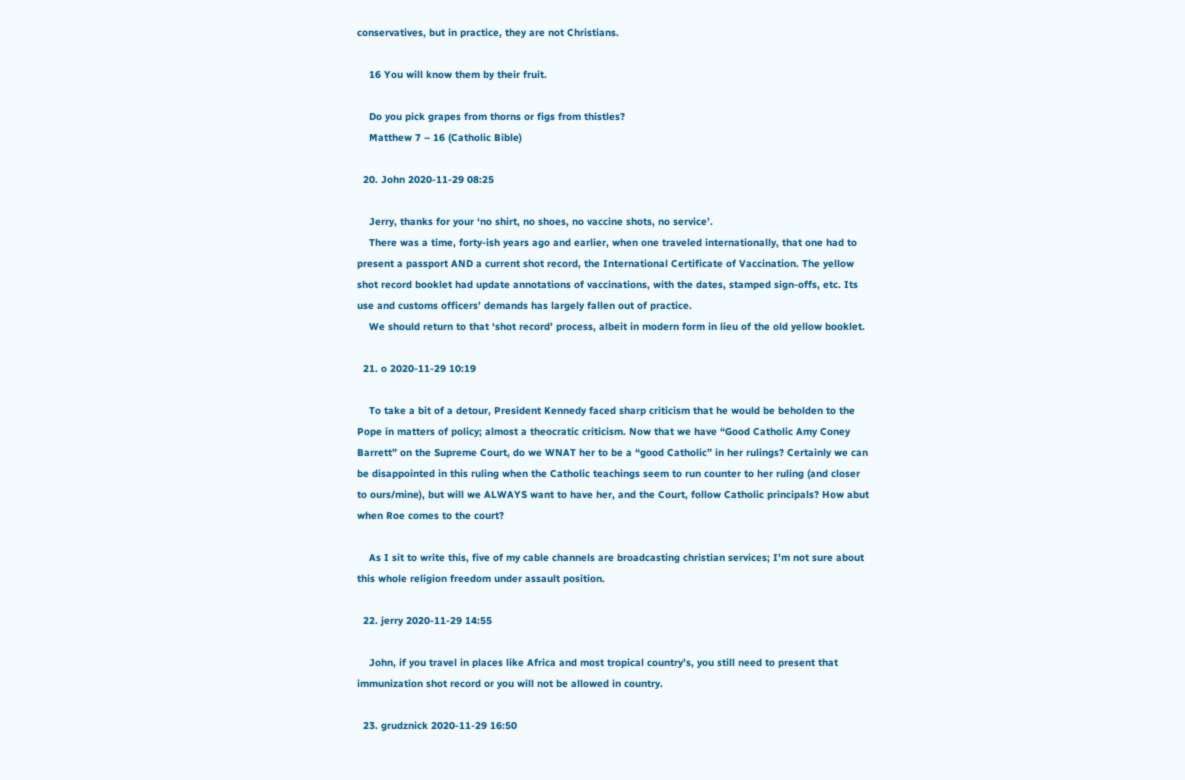conservatives, but in practice, they are not Christians.

    16 You will know them by their fruit.

    Do you pick grapes from thorns or figs from thistles?
    Matthew 7 – 16 (Catholic Bible)

  20. John 2020-11-29 08:25

    Jerry, thanks for your ‘no shirt, no shoes, no vaccine shots, no service’.
    There was a time, forty-ish years ago and earlier, when one traveled internationally, that one had to present a passport AND a current shot record, the International Certificate of Vaccination. The yellow shot record booklet had update annotations of vaccinations, with the dates, stamped sign-offs, etc. Its use and customs officers’ demands has largely fallen out of practice.
    We should return to that ‘shot record’ process, albeit in modern form in lieu of the old yellow booklet.

  21. o 2020-11-29 10:19

    To take a bit of a detour, President Kennedy faced sharp criticism that he would be beholden to the Pope in matters of policy; almost a theocratic criticism. Now that we have “Good Catholic Amy Coney Barrett” on the Supreme Court, do we WNAT her to be a “good Catholic” in her rulings? Certainly we can be disappointed in this ruling when the Catholic teachings seem to run counter to her ruling (and closer to ours/mine), but will we ALWAYS want to have her, and the Court, follow Catholic principals? How abut when Roe comes to the court?

    As I sit to write this, five of my cable channels are broadcasting christian services; I’m not sure about this whole religion freedom under assault position.

  22. jerry 2020-11-29 14:55

    John, if you travel in places like Africa and most tropical country’s, you still need to present that immunization shot record or you will not be allowed in country.

  23. grudznick 2020-11-29 16:50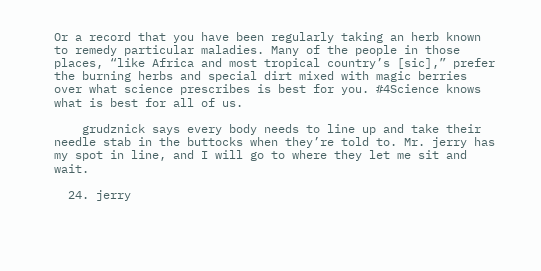Or a record that you have been regularly taking an herb known to remedy particular maladies. Many of the people in those places, “like Africa and most tropical country’s [sic],” prefer the burning herbs and special dirt mixed with magic berries over what science prescribes is best for you. #4Science knows what is best for all of us.

    grudznick says every body needs to line up and take their needle stab in the buttocks when they’re told to. Mr. jerry has my spot in line, and I will go to where they let me sit and wait.

  24. jerry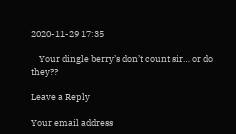2020-11-29 17:35

    Your dingle berry’s don’t count sir… or do they??

Leave a Reply

Your email address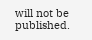will not be published.